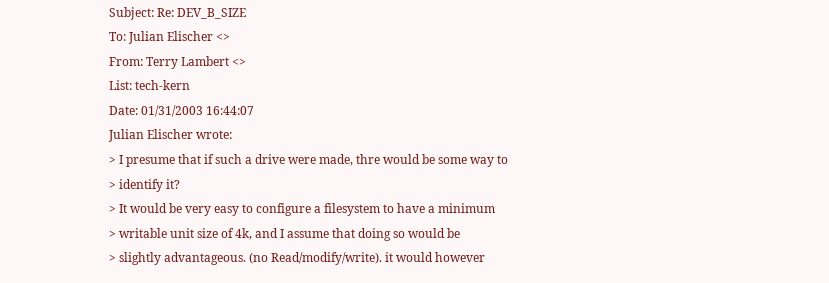Subject: Re: DEV_B_SIZE
To: Julian Elischer <>
From: Terry Lambert <>
List: tech-kern
Date: 01/31/2003 16:44:07
Julian Elischer wrote:
> I presume that if such a drive were made, thre would be some way to
> identify it?
> It would be very easy to configure a filesystem to have a minimum
> writable unit size of 4k, and I assume that doing so would be
> slightly advantageous. (no Read/modify/write). it would however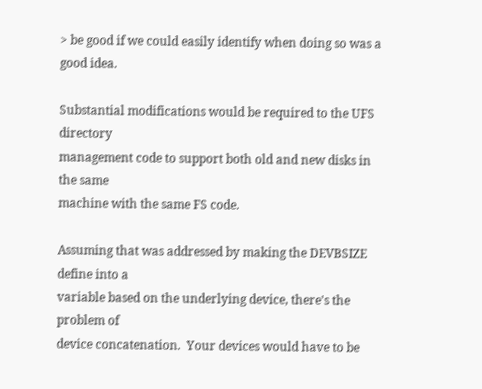> be good if we could easily identify when doing so was a good idea.

Substantial modifications would be required to the UFS directory
management code to support both old and new disks in the same
machine with the same FS code.

Assuming that was addressed by making the DEVBSIZE define into a
variable based on the underlying device, there's the problem of
device concatenation.  Your devices would have to be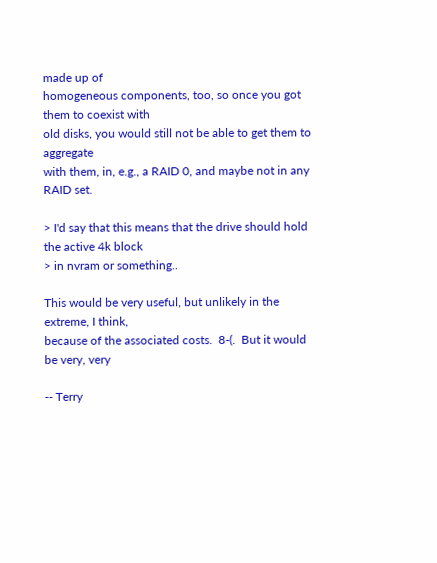made up of
homogeneous components, too, so once you got them to coexist with
old disks, you would still not be able to get them to aggregate
with them, in, e.g., a RAID 0, and maybe not in any RAID set.

> I'd say that this means that the drive should hold the active 4k block
> in nvram or something..

This would be very useful, but unlikely in the extreme, I think,
because of the associated costs.  8-(.  But it would be very, very

-- Terry